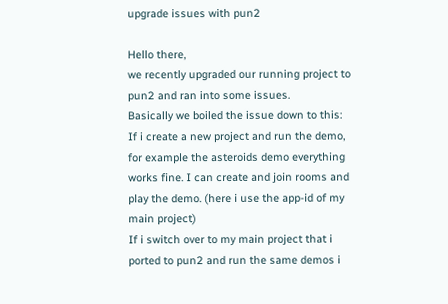upgrade issues with pun2

Hello there,
we recently upgraded our running project to pun2 and ran into some issues.
Basically we boiled the issue down to this:
If i create a new project and run the demo, for example the asteroids demo everything works fine. I can create and join rooms and play the demo. (here i use the app-id of my main project)
If i switch over to my main project that i ported to pun2 and run the same demos i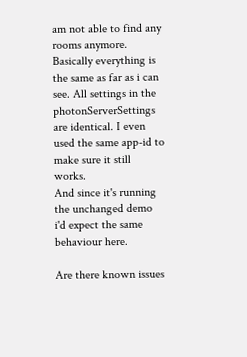am not able to find any rooms anymore. Basically everything is the same as far as i can see. All settings in the photonServerSettings are identical. I even used the same app-id to make sure it still works.
And since it's running the unchanged demo i'd expect the same behaviour here.

Are there known issues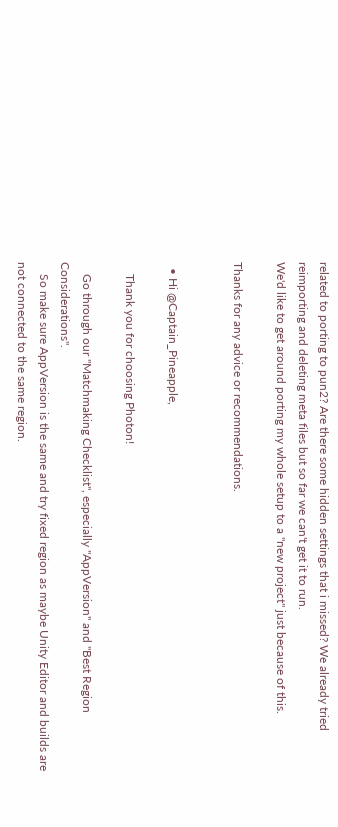related to porting to pun2? Are there some hidden settings that i missed? We already tried reimporting and deleting meta files but so far we can't get it to run.
We'd like to get around porting my whole setup to a "new project" just because of this.

Thanks for any advice or recommendations.


  • Hi @Captain_Pineapple,

    Thank you for choosing Photon!

    Go through our "Matchmaking Checklist", especially "AppVersion" and "Best Region Considerations".
    So make sure AppVersion is the same and try fixed region as maybe Unity Editor and builds are not connected to the same region.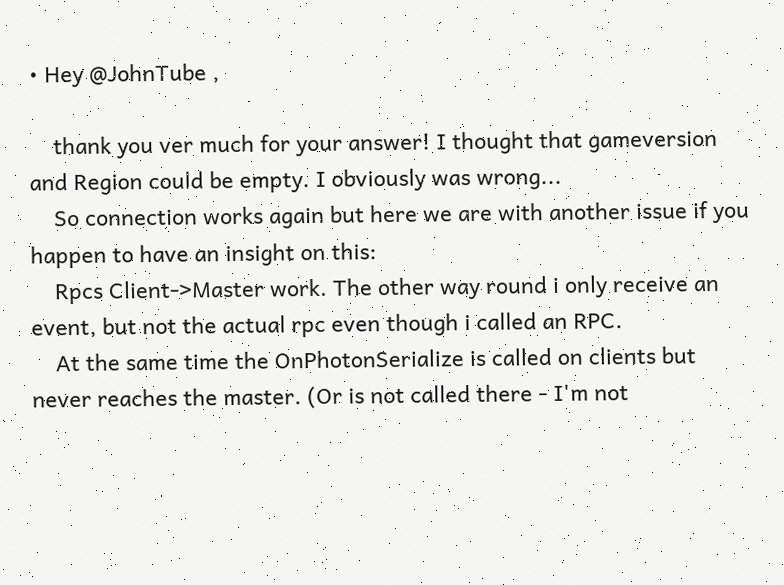• Hey @JohnTube ,

    thank you ver much for your answer! I thought that gameversion and Region could be empty. I obviously was wrong...
    So connection works again but here we are with another issue if you happen to have an insight on this:
    Rpcs Client->Master work. The other way round i only receive an event, but not the actual rpc even though i called an RPC.
    At the same time the OnPhotonSerialize is called on clients but never reaches the master. (Or is not called there - I'm not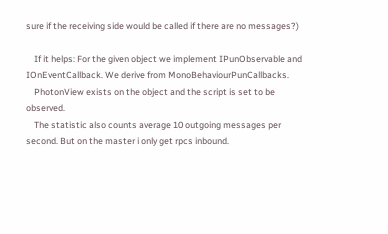sure if the receiving side would be called if there are no messages?)

    If it helps: For the given object we implement IPunObservable and IOnEventCallback. We derive from MonoBehaviourPunCallbacks.
    PhotonView exists on the object and the script is set to be observed.
    The statistic also counts average 10 outgoing messages per second. But on the master i only get rpcs inbound.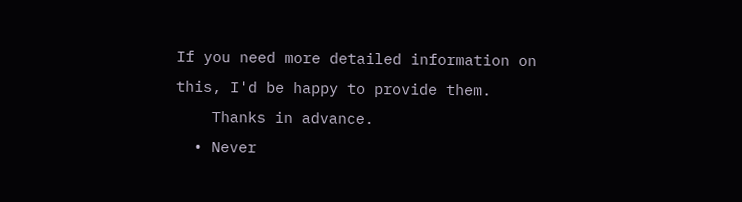If you need more detailed information on this, I'd be happy to provide them.
    Thanks in advance.
  • Never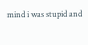mind i was stupid and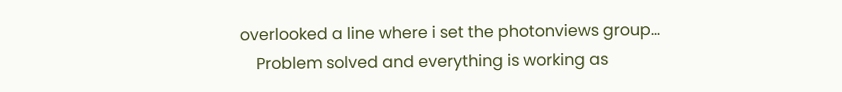overlooked a line where i set the photonviews group...
    Problem solved and everything is working as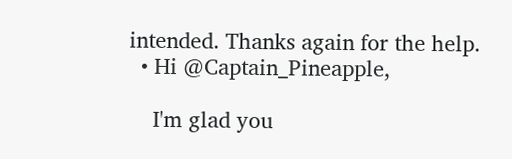intended. Thanks again for the help.
  • Hi @Captain_Pineapple,

    I'm glad you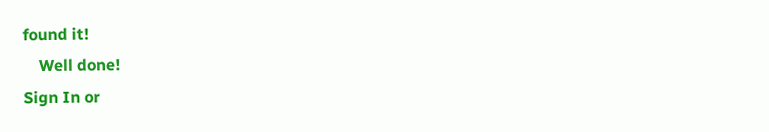found it!
    Well done!
Sign In or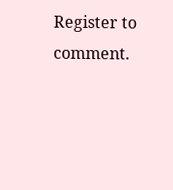Register to comment.